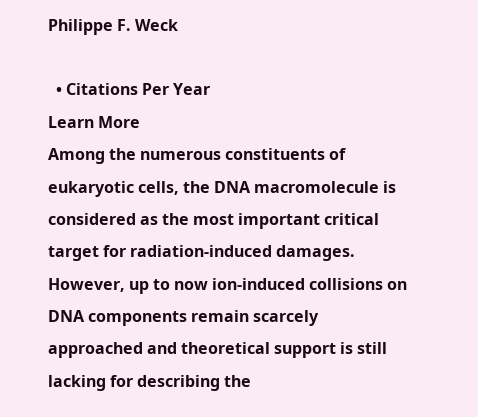Philippe F. Weck

  • Citations Per Year
Learn More
Among the numerous constituents of eukaryotic cells, the DNA macromolecule is considered as the most important critical target for radiation-induced damages. However, up to now ion-induced collisions on DNA components remain scarcely approached and theoretical support is still lacking for describing the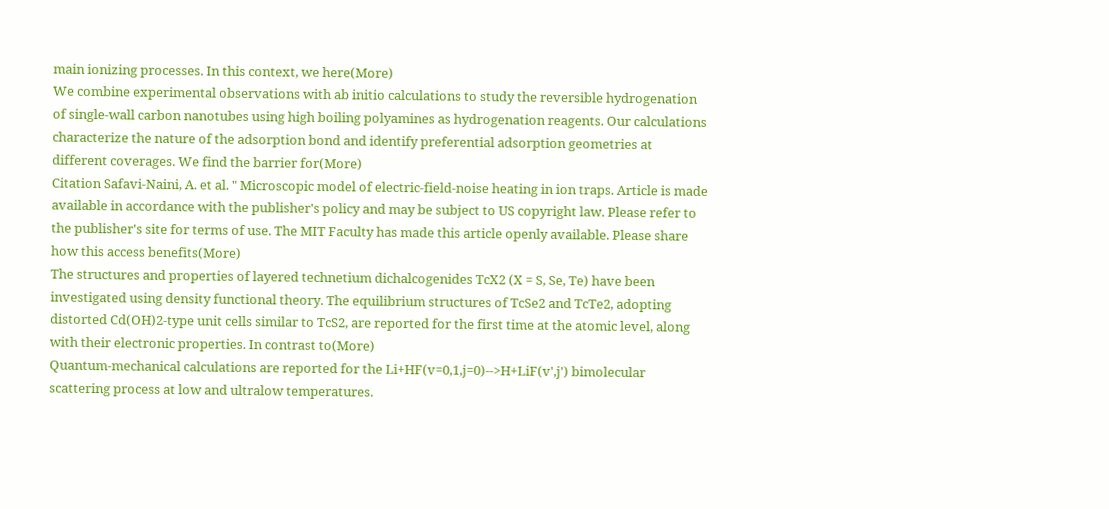main ionizing processes. In this context, we here(More)
We combine experimental observations with ab initio calculations to study the reversible hydrogenation of single-wall carbon nanotubes using high boiling polyamines as hydrogenation reagents. Our calculations characterize the nature of the adsorption bond and identify preferential adsorption geometries at different coverages. We find the barrier for(More)
Citation Safavi-Naini, A. et al. " Microscopic model of electric-field-noise heating in ion traps. Article is made available in accordance with the publisher's policy and may be subject to US copyright law. Please refer to the publisher's site for terms of use. The MIT Faculty has made this article openly available. Please share how this access benefits(More)
The structures and properties of layered technetium dichalcogenides TcX2 (X = S, Se, Te) have been investigated using density functional theory. The equilibrium structures of TcSe2 and TcTe2, adopting distorted Cd(OH)2-type unit cells similar to TcS2, are reported for the first time at the atomic level, along with their electronic properties. In contrast to(More)
Quantum-mechanical calculations are reported for the Li+HF(v=0,1,j=0)-->H+LiF(v',j') bimolecular scattering process at low and ultralow temperatures.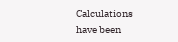Calculations have been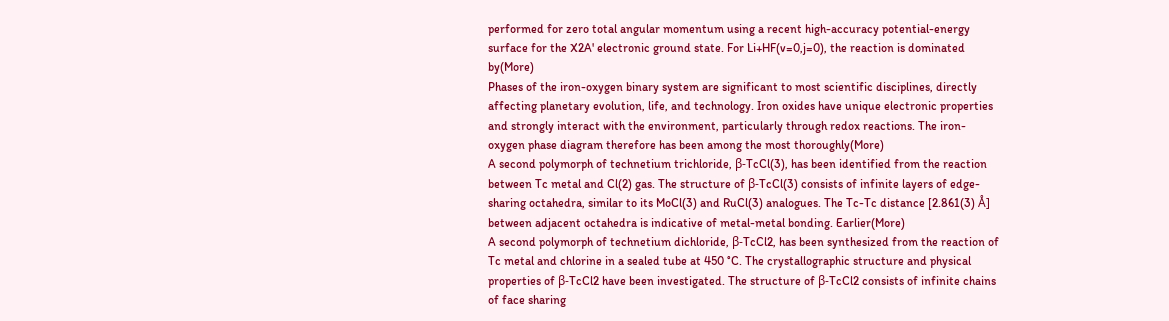performed for zero total angular momentum using a recent high-accuracy potential-energy surface for the X2A' electronic ground state. For Li+HF(v=0,j=0), the reaction is dominated by(More)
Phases of the iron-oxygen binary system are significant to most scientific disciplines, directly affecting planetary evolution, life, and technology. Iron oxides have unique electronic properties and strongly interact with the environment, particularly through redox reactions. The iron-oxygen phase diagram therefore has been among the most thoroughly(More)
A second polymorph of technetium trichloride, β-TcCl(3), has been identified from the reaction between Tc metal and Cl(2) gas. The structure of β-TcCl(3) consists of infinite layers of edge-sharing octahedra, similar to its MoCl(3) and RuCl(3) analogues. The Tc-Tc distance [2.861(3) Å] between adjacent octahedra is indicative of metal-metal bonding. Earlier(More)
A second polymorph of technetium dichloride, β-TcCl2, has been synthesized from the reaction of Tc metal and chlorine in a sealed tube at 450 °C. The crystallographic structure and physical properties of β-TcCl2 have been investigated. The structure of β-TcCl2 consists of infinite chains of face sharing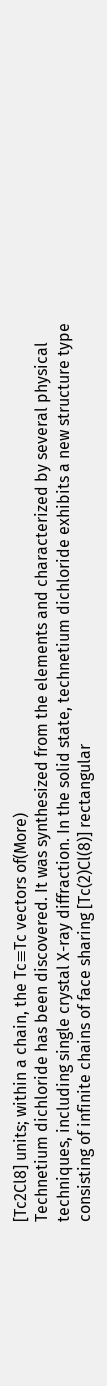[Tc2Cl8] units; within a chain, the Tc≡Tc vectors of(More)
Technetium dichloride has been discovered. It was synthesized from the elements and characterized by several physical techniques, including single crystal X-ray diffraction. In the solid state, technetium dichloride exhibits a new structure type consisting of infinite chains of face sharing [Tc(2)Cl(8)] rectangular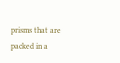prisms that are packed in a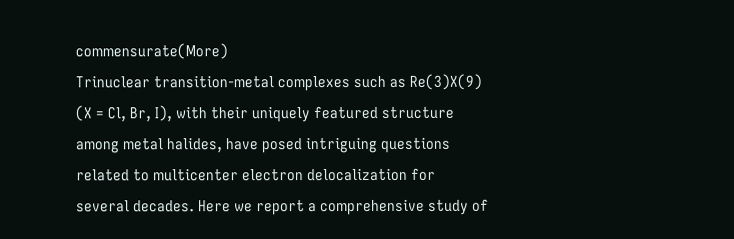commensurate(More)
Trinuclear transition-metal complexes such as Re(3)X(9) (X = Cl, Br, I), with their uniquely featured structure among metal halides, have posed intriguing questions related to multicenter electron delocalization for several decades. Here we report a comprehensive study of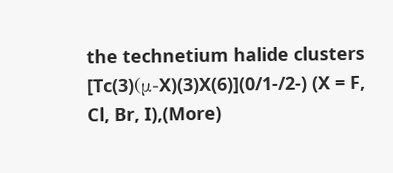the technetium halide clusters [Tc(3)(μ-X)(3)X(6)](0/1-/2-) (X = F, Cl, Br, I),(More)